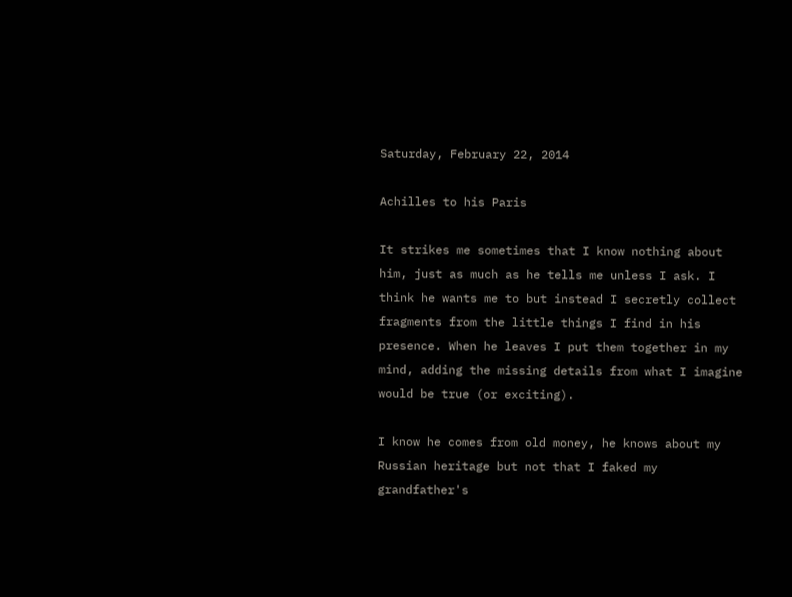Saturday, February 22, 2014

Achilles to his Paris

It strikes me sometimes that I know nothing about him, just as much as he tells me unless I ask. I think he wants me to but instead I secretly collect fragments from the little things I find in his presence. When he leaves I put them together in my mind, adding the missing details from what I imagine would be true (or exciting).

I know he comes from old money, he knows about my Russian heritage but not that I faked my grandfather's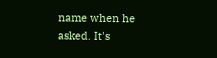name when he asked. It's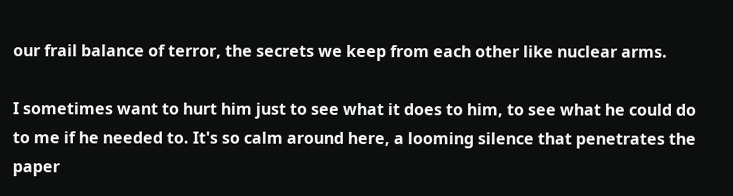our frail balance of terror, the secrets we keep from each other like nuclear arms.

I sometimes want to hurt him just to see what it does to him, to see what he could do to me if he needed to. It's so calm around here, a looming silence that penetrates the paper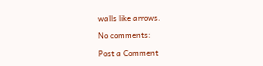walls like arrows.

No comments:

Post a Comment